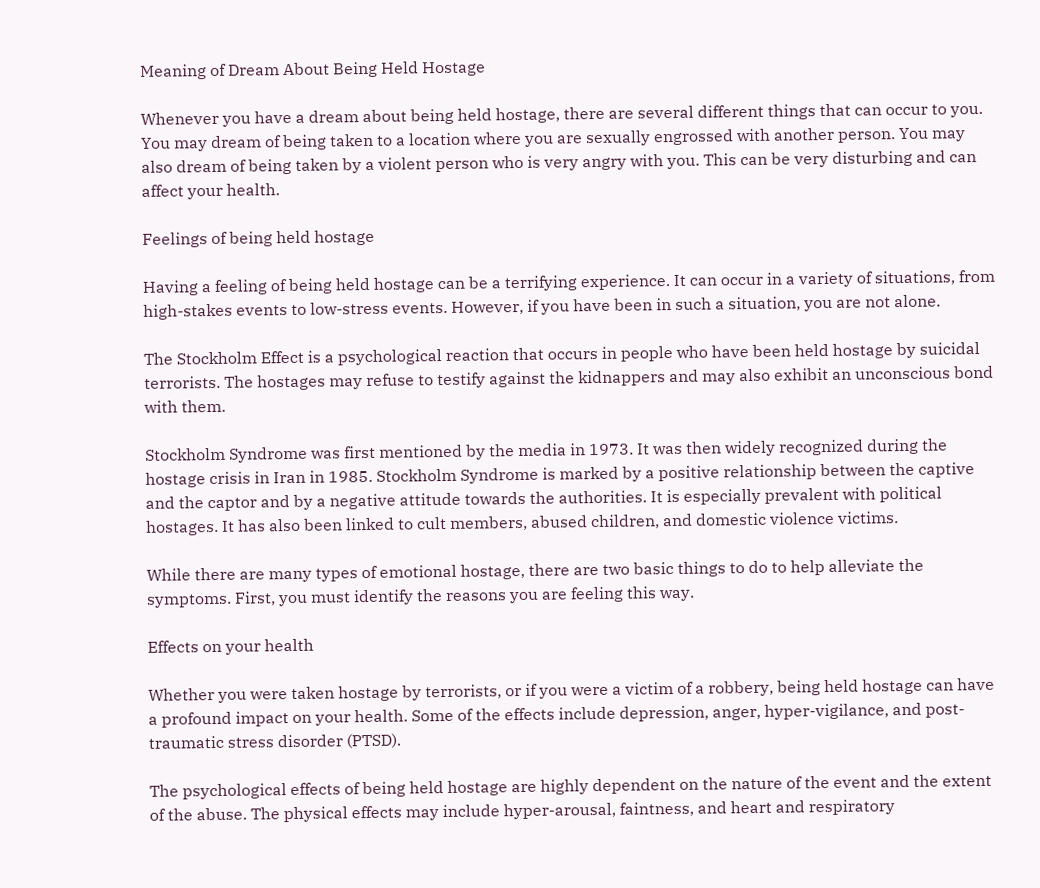Meaning of Dream About Being Held Hostage

Whenever you have a dream about being held hostage, there are several different things that can occur to you. You may dream of being taken to a location where you are sexually engrossed with another person. You may also dream of being taken by a violent person who is very angry with you. This can be very disturbing and can affect your health.

Feelings of being held hostage

Having a feeling of being held hostage can be a terrifying experience. It can occur in a variety of situations, from high-stakes events to low-stress events. However, if you have been in such a situation, you are not alone.

The Stockholm Effect is a psychological reaction that occurs in people who have been held hostage by suicidal terrorists. The hostages may refuse to testify against the kidnappers and may also exhibit an unconscious bond with them.

Stockholm Syndrome was first mentioned by the media in 1973. It was then widely recognized during the hostage crisis in Iran in 1985. Stockholm Syndrome is marked by a positive relationship between the captive and the captor and by a negative attitude towards the authorities. It is especially prevalent with political hostages. It has also been linked to cult members, abused children, and domestic violence victims.

While there are many types of emotional hostage, there are two basic things to do to help alleviate the symptoms. First, you must identify the reasons you are feeling this way.

Effects on your health

Whether you were taken hostage by terrorists, or if you were a victim of a robbery, being held hostage can have a profound impact on your health. Some of the effects include depression, anger, hyper-vigilance, and post-traumatic stress disorder (PTSD).

The psychological effects of being held hostage are highly dependent on the nature of the event and the extent of the abuse. The physical effects may include hyper-arousal, faintness, and heart and respiratory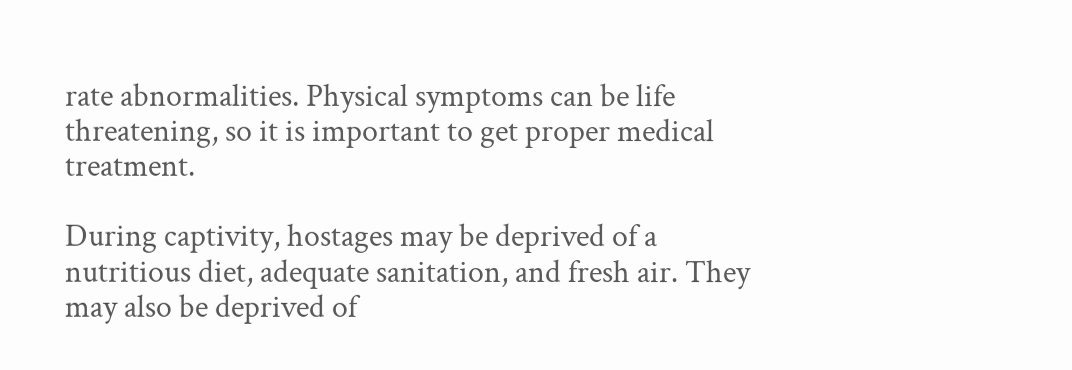rate abnormalities. Physical symptoms can be life threatening, so it is important to get proper medical treatment.

During captivity, hostages may be deprived of a nutritious diet, adequate sanitation, and fresh air. They may also be deprived of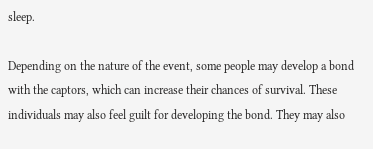sleep.

Depending on the nature of the event, some people may develop a bond with the captors, which can increase their chances of survival. These individuals may also feel guilt for developing the bond. They may also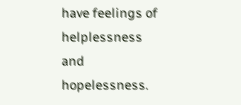have feelings of helplessness and hopelessness.